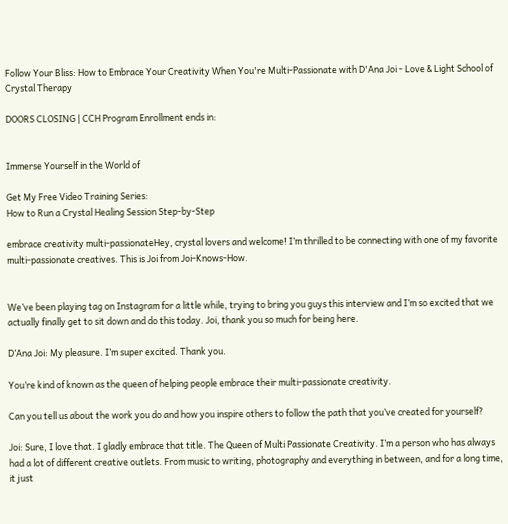Follow Your Bliss: How to Embrace Your Creativity When You're Multi-Passionate with D'Ana Joi - Love & Light School of Crystal Therapy

DOORS CLOSING | CCH Program Enrollment ends in:


Immerse Yourself in the World of

Get My Free Video Training Series:
How to Run a Crystal Healing Session Step-by-Step

embrace creativity multi-passionateHey, crystal lovers and welcome! I’m thrilled to be connecting with one of my favorite multi-passionate creatives. This is Joi from Joi-Knows-How.


We’ve been playing tag on Instagram for a little while, trying to bring you guys this interview and I’m so excited that we actually finally get to sit down and do this today. Joi, thank you so much for being here.

D’Ana Joi: My pleasure. I’m super excited. Thank you.

You’re kind of known as the queen of helping people embrace their multi-passionate creativity.

Can you tell us about the work you do and how you inspire others to follow the path that you’ve created for yourself?

Joi: Sure, I love that. I gladly embrace that title. The Queen of Multi Passionate Creativity. I’m a person who has always had a lot of different creative outlets. From music to writing, photography and everything in between, and for a long time, it just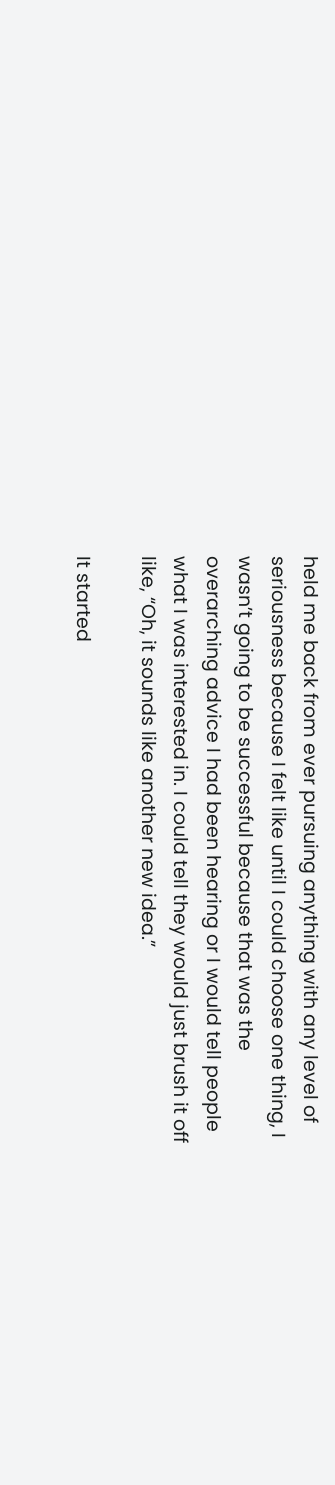held me back from ever pursuing anything with any level of seriousness because I felt like until I could choose one thing, I wasn’t going to be successful because that was the overarching advice I had been hearing or I would tell people what I was interested in. I could tell they would just brush it off like, “Oh, it sounds like another new idea.”

It started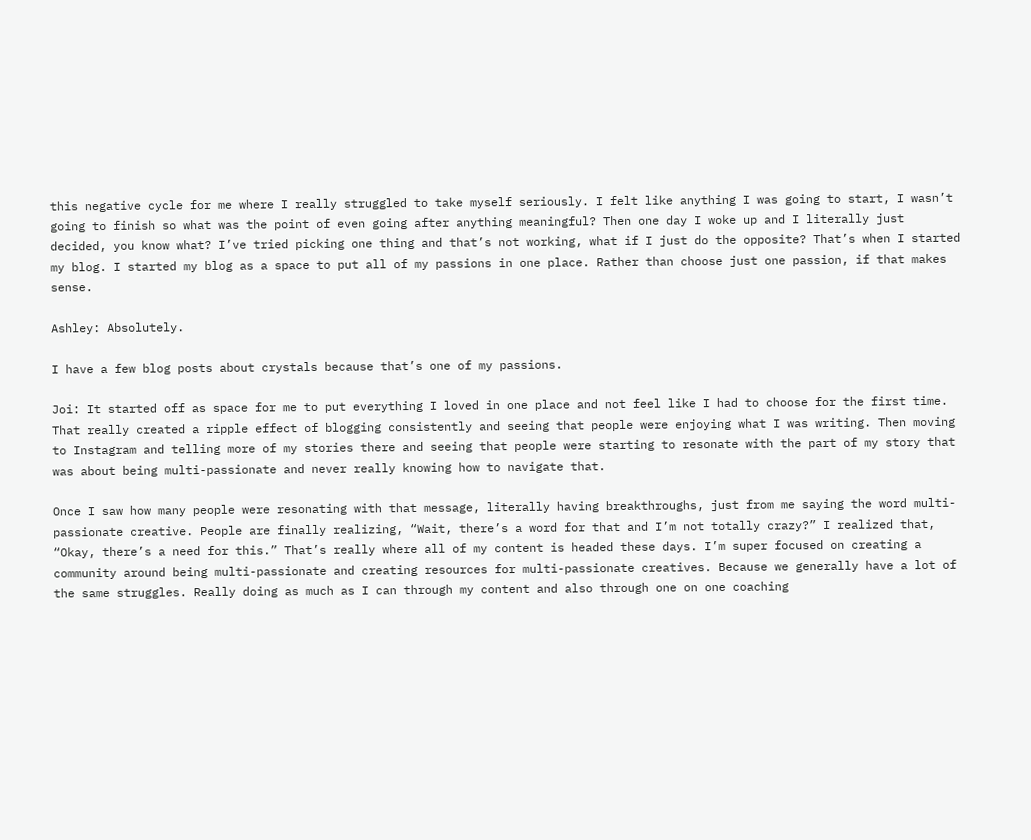this negative cycle for me where I really struggled to take myself seriously. I felt like anything I was going to start, I wasn’t going to finish so what was the point of even going after anything meaningful? Then one day I woke up and I literally just decided, you know what? I’ve tried picking one thing and that’s not working, what if I just do the opposite? That’s when I started my blog. I started my blog as a space to put all of my passions in one place. Rather than choose just one passion, if that makes sense.

Ashley: Absolutely.

I have a few blog posts about crystals because that’s one of my passions.

Joi: It started off as space for me to put everything I loved in one place and not feel like I had to choose for the first time. That really created a ripple effect of blogging consistently and seeing that people were enjoying what I was writing. Then moving to Instagram and telling more of my stories there and seeing that people were starting to resonate with the part of my story that was about being multi-passionate and never really knowing how to navigate that.

Once I saw how many people were resonating with that message, literally having breakthroughs, just from me saying the word multi-passionate creative. People are finally realizing, “Wait, there’s a word for that and I’m not totally crazy?” I realized that, “Okay, there’s a need for this.” That’s really where all of my content is headed these days. I’m super focused on creating a community around being multi-passionate and creating resources for multi-passionate creatives. Because we generally have a lot of the same struggles. Really doing as much as I can through my content and also through one on one coaching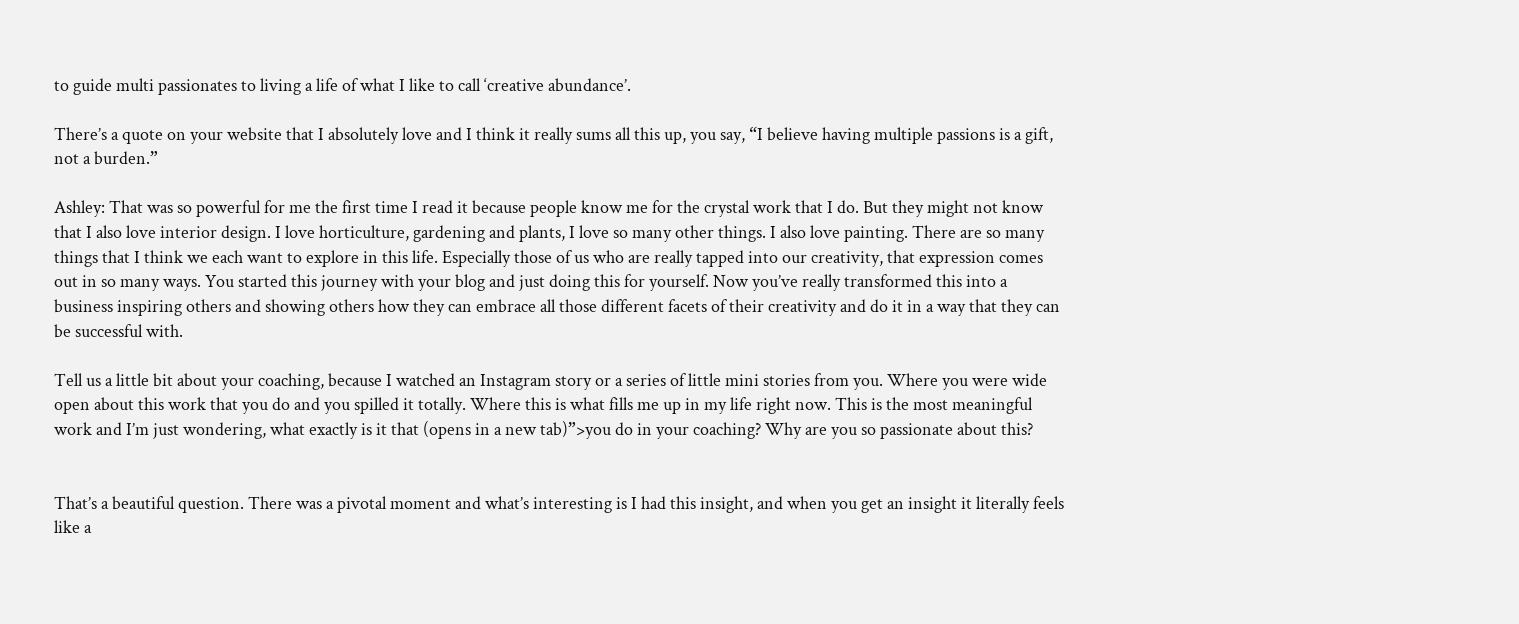to guide multi passionates to living a life of what I like to call ‘creative abundance’.

There’s a quote on your website that I absolutely love and I think it really sums all this up, you say, “I believe having multiple passions is a gift, not a burden.”

Ashley: That was so powerful for me the first time I read it because people know me for the crystal work that I do. But they might not know that I also love interior design. I love horticulture, gardening and plants, I love so many other things. I also love painting. There are so many things that I think we each want to explore in this life. Especially those of us who are really tapped into our creativity, that expression comes out in so many ways. You started this journey with your blog and just doing this for yourself. Now you’ve really transformed this into a business inspiring others and showing others how they can embrace all those different facets of their creativity and do it in a way that they can be successful with.

Tell us a little bit about your coaching, because I watched an Instagram story or a series of little mini stories from you. Where you were wide open about this work that you do and you spilled it totally. Where this is what fills me up in my life right now. This is the most meaningful work and I’m just wondering, what exactly is it that (opens in a new tab)”>you do in your coaching? Why are you so passionate about this?


That’s a beautiful question. There was a pivotal moment and what’s interesting is I had this insight, and when you get an insight it literally feels like a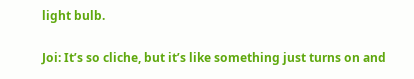light bulb.

Joi: It’s so cliche, but it’s like something just turns on and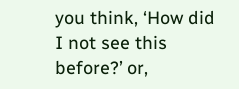you think, ‘How did I not see this before?’ or,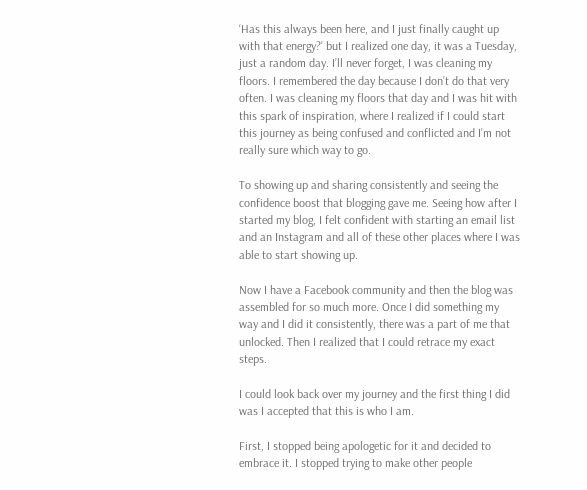‘Has this always been here, and I just finally caught up with that energy?’ but I realized one day, it was a Tuesday, just a random day. I’ll never forget, I was cleaning my floors. I remembered the day because I don’t do that very often. I was cleaning my floors that day and I was hit with this spark of inspiration, where I realized if I could start this journey as being confused and conflicted and I’m not really sure which way to go.

To showing up and sharing consistently and seeing the confidence boost that blogging gave me. Seeing how after I started my blog, I felt confident with starting an email list and an Instagram and all of these other places where I was able to start showing up.

Now I have a Facebook community and then the blog was assembled for so much more. Once I did something my way and I did it consistently, there was a part of me that unlocked. Then I realized that I could retrace my exact steps.

I could look back over my journey and the first thing I did was I accepted that this is who I am.

First, I stopped being apologetic for it and decided to embrace it. I stopped trying to make other people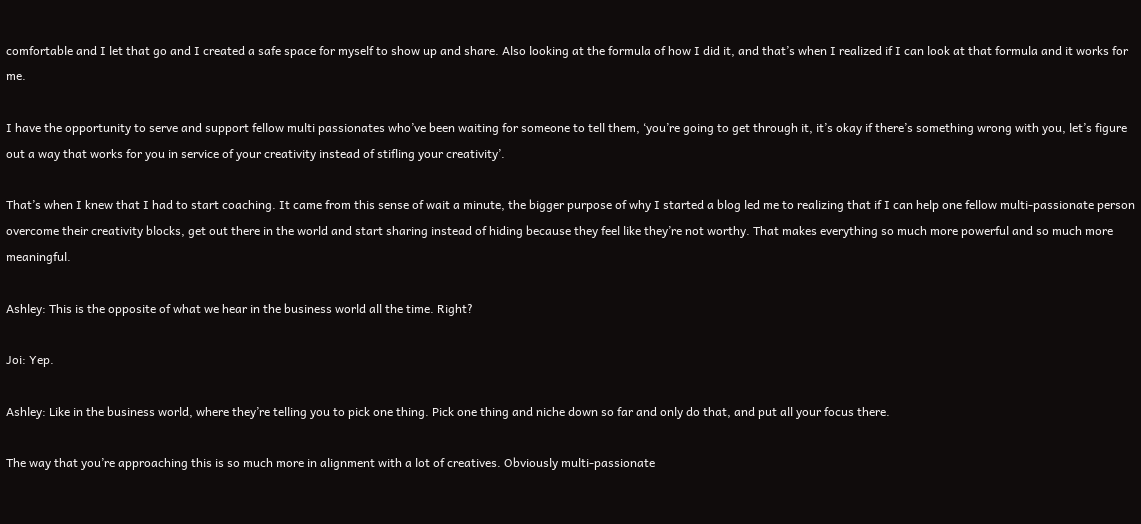comfortable and I let that go and I created a safe space for myself to show up and share. Also looking at the formula of how I did it, and that’s when I realized if I can look at that formula and it works for me.

I have the opportunity to serve and support fellow multi passionates who’ve been waiting for someone to tell them, ‘you’re going to get through it, it’s okay if there’s something wrong with you, let’s figure out a way that works for you in service of your creativity instead of stifling your creativity’.

That’s when I knew that I had to start coaching. It came from this sense of wait a minute, the bigger purpose of why I started a blog led me to realizing that if I can help one fellow multi-passionate person overcome their creativity blocks, get out there in the world and start sharing instead of hiding because they feel like they’re not worthy. That makes everything so much more powerful and so much more meaningful.

Ashley: This is the opposite of what we hear in the business world all the time. Right?

Joi: Yep.

Ashley: Like in the business world, where they’re telling you to pick one thing. Pick one thing and niche down so far and only do that, and put all your focus there.

The way that you’re approaching this is so much more in alignment with a lot of creatives. Obviously multi-passionate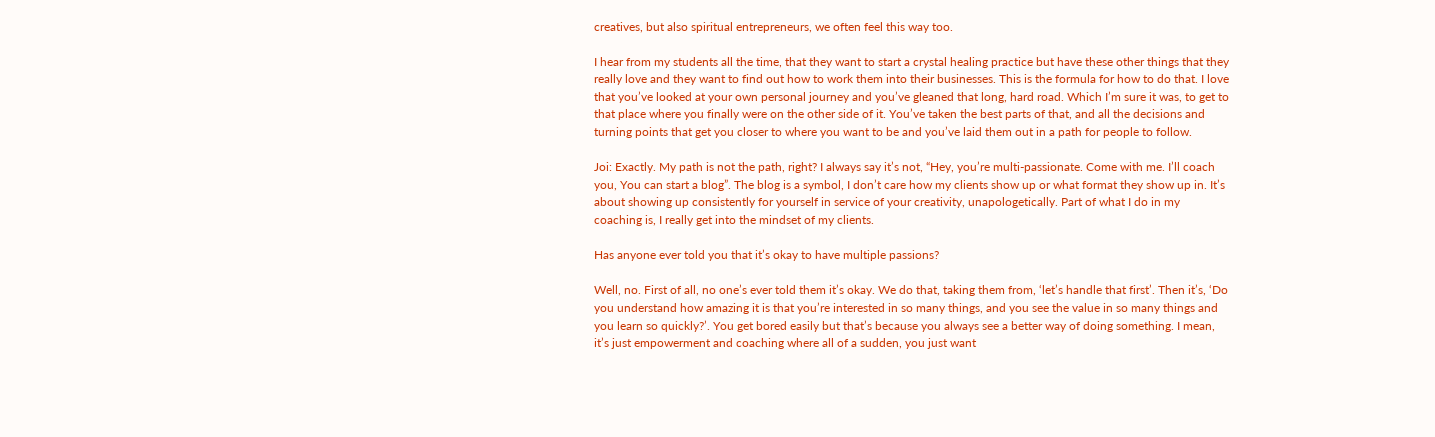creatives, but also spiritual entrepreneurs, we often feel this way too.

I hear from my students all the time, that they want to start a crystal healing practice but have these other things that they really love and they want to find out how to work them into their businesses. This is the formula for how to do that. I love that you’ve looked at your own personal journey and you’ve gleaned that long, hard road. Which I’m sure it was, to get to that place where you finally were on the other side of it. You’ve taken the best parts of that, and all the decisions and turning points that get you closer to where you want to be and you’ve laid them out in a path for people to follow.

Joi: Exactly. My path is not the path, right? I always say it’s not, “Hey, you’re multi-passionate. Come with me. I’ll coach you, You can start a blog”. The blog is a symbol, I don’t care how my clients show up or what format they show up in. It’s about showing up consistently for yourself in service of your creativity, unapologetically. Part of what I do in my coaching is, I really get into the mindset of my clients.

Has anyone ever told you that it’s okay to have multiple passions?

Well, no. First of all, no one’s ever told them it’s okay. We do that, taking them from, ‘let’s handle that first’. Then it’s, ‘Do you understand how amazing it is that you’re interested in so many things, and you see the value in so many things and you learn so quickly?’. You get bored easily but that’s because you always see a better way of doing something. I mean, it’s just empowerment and coaching where all of a sudden, you just want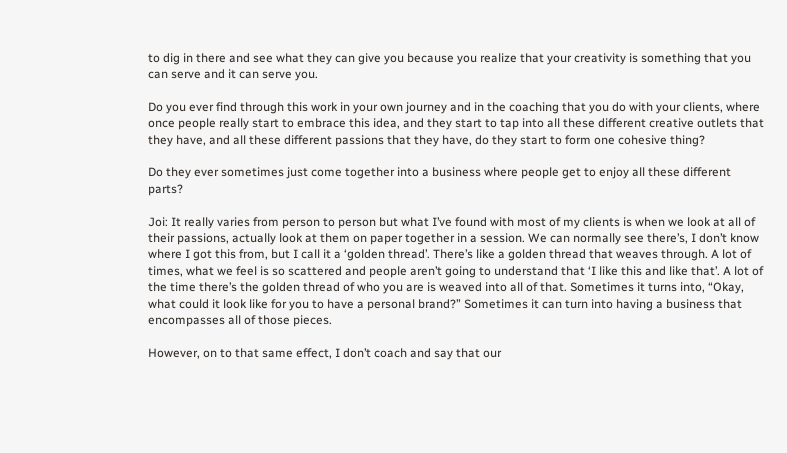to dig in there and see what they can give you because you realize that your creativity is something that you can serve and it can serve you.

Do you ever find through this work in your own journey and in the coaching that you do with your clients, where once people really start to embrace this idea, and they start to tap into all these different creative outlets that they have, and all these different passions that they have, do they start to form one cohesive thing?

Do they ever sometimes just come together into a business where people get to enjoy all these different parts?

Joi: It really varies from person to person but what I’ve found with most of my clients is when we look at all of their passions, actually look at them on paper together in a session. We can normally see there’s, I don’t know where I got this from, but I call it a ‘golden thread’. There’s like a golden thread that weaves through. A lot of times, what we feel is so scattered and people aren’t going to understand that ‘I like this and like that’. A lot of the time there’s the golden thread of who you are is weaved into all of that. Sometimes it turns into, “Okay, what could it look like for you to have a personal brand?” Sometimes it can turn into having a business that encompasses all of those pieces.

However, on to that same effect, I don’t coach and say that our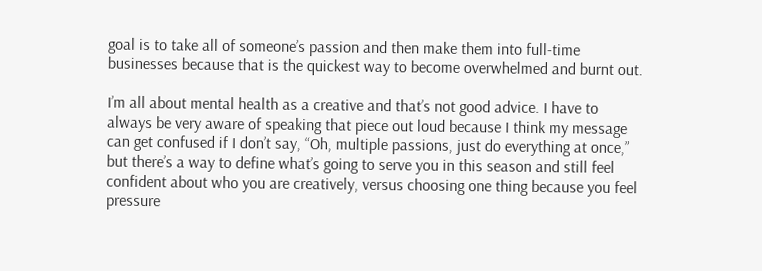goal is to take all of someone’s passion and then make them into full-time businesses because that is the quickest way to become overwhelmed and burnt out.

I’m all about mental health as a creative and that’s not good advice. I have to always be very aware of speaking that piece out loud because I think my message can get confused if I don’t say, “Oh, multiple passions, just do everything at once,” but there’s a way to define what’s going to serve you in this season and still feel confident about who you are creatively, versus choosing one thing because you feel pressure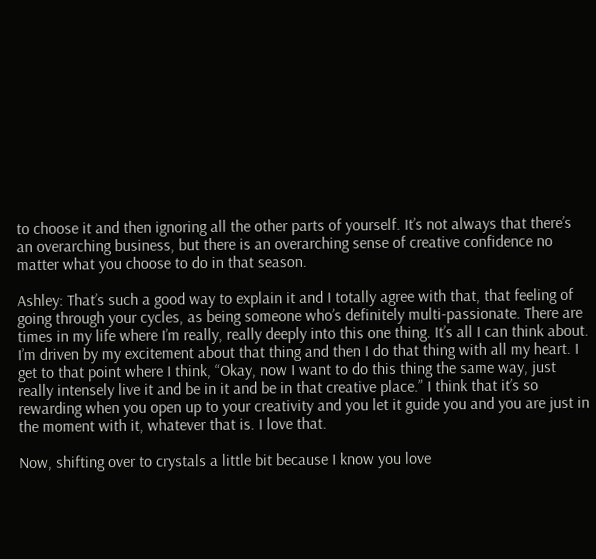to choose it and then ignoring all the other parts of yourself. It’s not always that there’s an overarching business, but there is an overarching sense of creative confidence no matter what you choose to do in that season.

Ashley: That’s such a good way to explain it and I totally agree with that, that feeling of going through your cycles, as being someone who’s definitely multi-passionate. There are times in my life where I’m really, really deeply into this one thing. It’s all I can think about. I’m driven by my excitement about that thing and then I do that thing with all my heart. I get to that point where I think, “Okay, now I want to do this thing the same way, just really intensely live it and be in it and be in that creative place.” I think that it’s so rewarding when you open up to your creativity and you let it guide you and you are just in the moment with it, whatever that is. I love that.

Now, shifting over to crystals a little bit because I know you love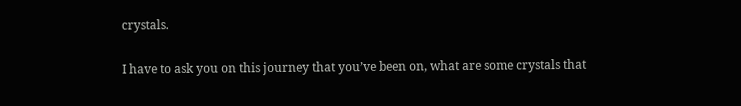crystals.

I have to ask you on this journey that you’ve been on, what are some crystals that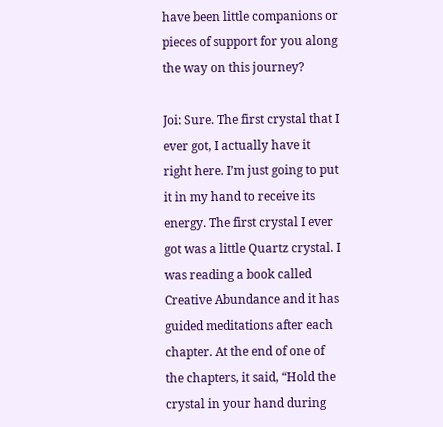have been little companions or pieces of support for you along the way on this journey?

Joi: Sure. The first crystal that I ever got, I actually have it right here. I’m just going to put it in my hand to receive its energy. The first crystal I ever got was a little Quartz crystal. I was reading a book called Creative Abundance and it has guided meditations after each chapter. At the end of one of the chapters, it said, “Hold the crystal in your hand during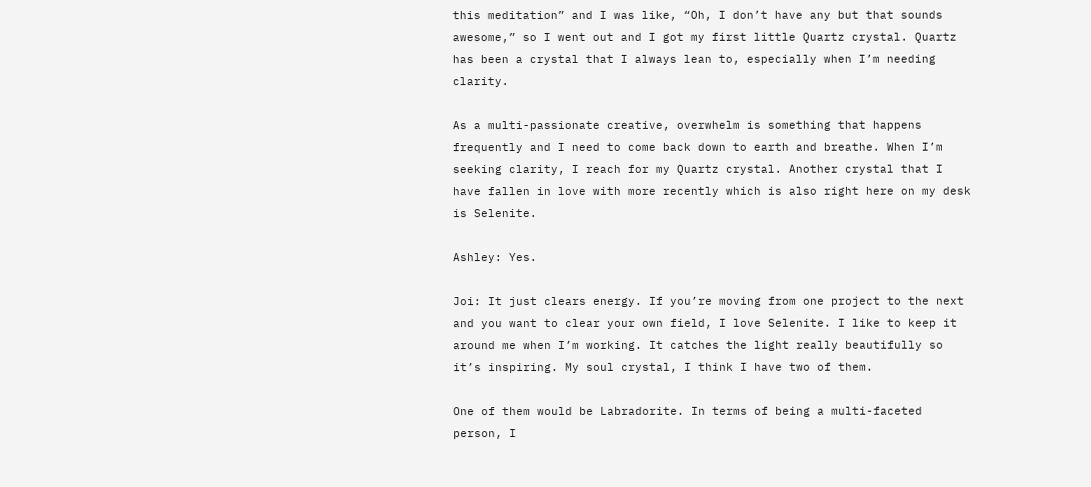this meditation” and I was like, “Oh, I don’t have any but that sounds awesome,” so I went out and I got my first little Quartz crystal. Quartz has been a crystal that I always lean to, especially when I’m needing clarity.

As a multi-passionate creative, overwhelm is something that happens frequently and I need to come back down to earth and breathe. When I’m seeking clarity, I reach for my Quartz crystal. Another crystal that I have fallen in love with more recently which is also right here on my desk is Selenite.

Ashley: Yes.

Joi: It just clears energy. If you’re moving from one project to the next and you want to clear your own field, I love Selenite. I like to keep it around me when I’m working. It catches the light really beautifully so it’s inspiring. My soul crystal, I think I have two of them.

One of them would be Labradorite. In terms of being a multi-faceted person, I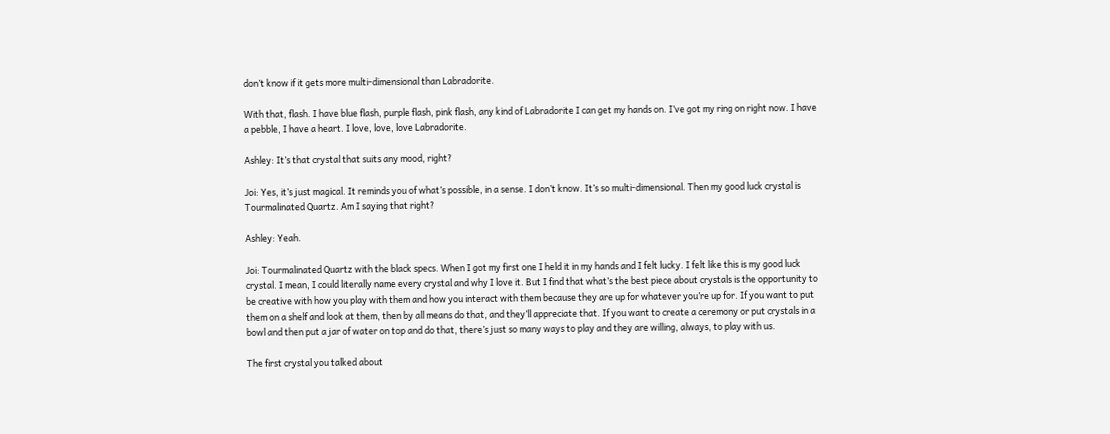don’t know if it gets more multi-dimensional than Labradorite.

With that, flash. I have blue flash, purple flash, pink flash, any kind of Labradorite I can get my hands on. I’ve got my ring on right now. I have a pebble, I have a heart. I love, love, love Labradorite.

Ashley: It’s that crystal that suits any mood, right?

Joi: Yes, it’s just magical. It reminds you of what’s possible, in a sense. I don’t know. It’s so multi-dimensional. Then my good luck crystal is Tourmalinated Quartz. Am I saying that right?

Ashley: Yeah.

Joi: Tourmalinated Quartz with the black specs. When I got my first one I held it in my hands and I felt lucky. I felt like this is my good luck crystal. I mean, I could literally name every crystal and why I love it. But I find that what’s the best piece about crystals is the opportunity to be creative with how you play with them and how you interact with them because they are up for whatever you’re up for. If you want to put them on a shelf and look at them, then by all means do that, and they’ll appreciate that. If you want to create a ceremony or put crystals in a bowl and then put a jar of water on top and do that, there’s just so many ways to play and they are willing, always, to play with us.

The first crystal you talked about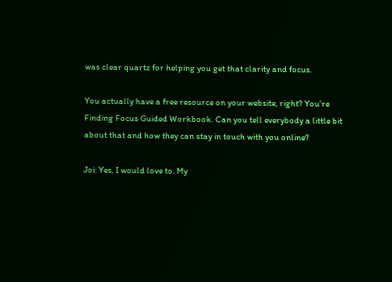was clear quartz for helping you get that clarity and focus.

You actually have a free resource on your website, right? You’re Finding Focus Guided Workbook. Can you tell everybody a little bit about that and how they can stay in touch with you online?

Joi: Yes, I would love to. My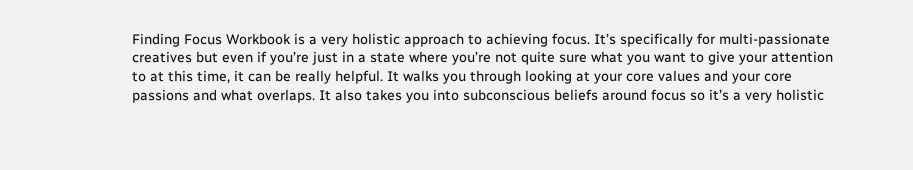Finding Focus Workbook is a very holistic approach to achieving focus. It’s specifically for multi-passionate creatives but even if you’re just in a state where you’re not quite sure what you want to give your attention to at this time, it can be really helpful. It walks you through looking at your core values and your core passions and what overlaps. It also takes you into subconscious beliefs around focus so it’s a very holistic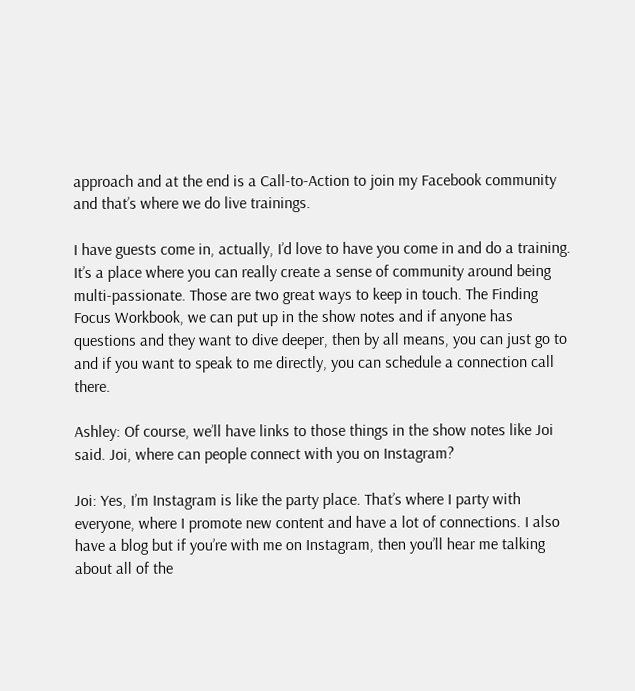approach and at the end is a Call-to-Action to join my Facebook community and that’s where we do live trainings.

I have guests come in, actually, I’d love to have you come in and do a training. It’s a place where you can really create a sense of community around being multi-passionate. Those are two great ways to keep in touch. The Finding Focus Workbook, we can put up in the show notes and if anyone has questions and they want to dive deeper, then by all means, you can just go to and if you want to speak to me directly, you can schedule a connection call there.

Ashley: Of course, we’ll have links to those things in the show notes like Joi said. Joi, where can people connect with you on Instagram?

Joi: Yes, I’m Instagram is like the party place. That’s where I party with everyone, where I promote new content and have a lot of connections. I also have a blog but if you’re with me on Instagram, then you’ll hear me talking about all of the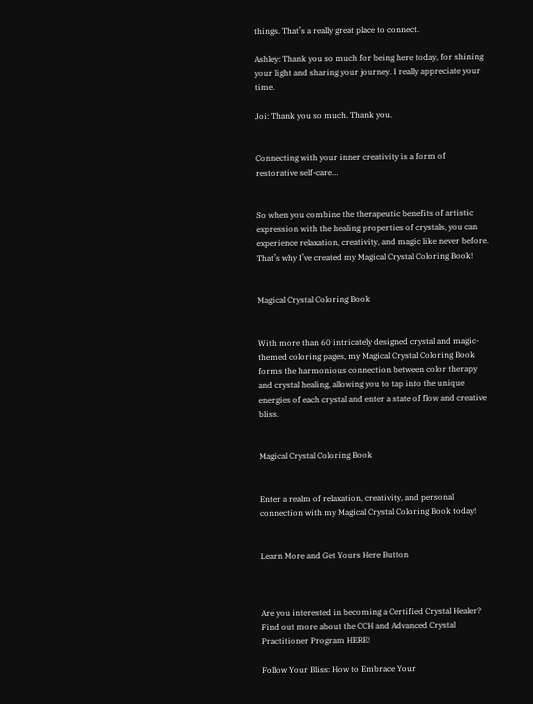things. That’s a really great place to connect.

Ashley: Thank you so much for being here today, for shining your light and sharing your journey. I really appreciate your time.

Joi: Thank you so much. Thank you.


Connecting with your inner creativity is a form of restorative self-care…


So when you combine the therapeutic benefits of artistic expression with the healing properties of crystals, you can experience relaxation, creativity, and magic like never before. That’s why I’ve created my Magical Crystal Coloring Book!


Magical Crystal Coloring Book


With more than 60 intricately designed crystal and magic-themed coloring pages, my Magical Crystal Coloring Book forms the harmonious connection between color therapy and crystal healing, allowing you to tap into the unique energies of each crystal and enter a state of flow and creative bliss.


Magical Crystal Coloring Book


Enter a realm of relaxation, creativity, and personal connection with my Magical Crystal Coloring Book today!


Learn More and Get Yours Here Button



Are you interested in becoming a Certified Crystal Healer? Find out more about the CCH and Advanced Crystal Practitioner Program HERE!

Follow Your Bliss: How to Embrace Your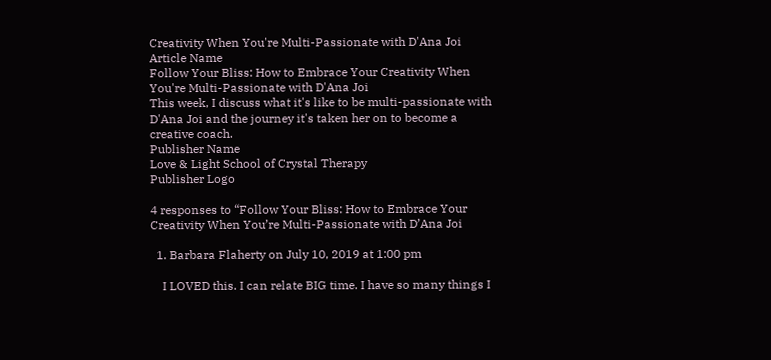Creativity When You're Multi-Passionate with D'Ana Joi
Article Name
Follow Your Bliss: How to Embrace Your Creativity When You're Multi-Passionate with D'Ana Joi
This week, I discuss what it's like to be multi-passionate with D'Ana Joi and the journey it's taken her on to become a creative coach.
Publisher Name
Love & Light School of Crystal Therapy
Publisher Logo

4 responses to “Follow Your Bliss: How to Embrace Your Creativity When You’re Multi-Passionate with D’Ana Joi

  1. Barbara Flaherty on July 10, 2019 at 1:00 pm

    I LOVED this. I can relate BIG time. I have so many things I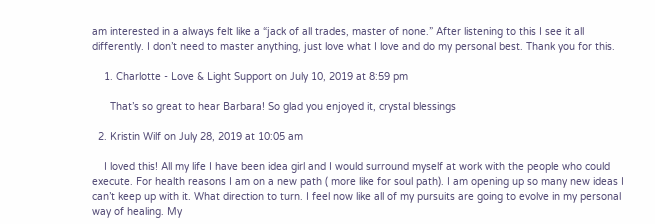am interested in a always felt like a “jack of all trades, master of none.” After listening to this I see it all differently. I don’t need to master anything, just love what I love and do my personal best. Thank you for this.

    1. Charlotte - Love & Light Support on July 10, 2019 at 8:59 pm

      That’s so great to hear Barbara! So glad you enjoyed it, crystal blessings

  2. Kristin Wilf on July 28, 2019 at 10:05 am

    I loved this! All my life I have been idea girl and I would surround myself at work with the people who could execute. For health reasons I am on a new path ( more like for soul path). I am opening up so many new ideas I can’t keep up with it. What direction to turn. I feel now like all of my pursuits are going to evolve in my personal way of healing. My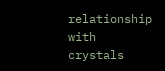relationship with crystals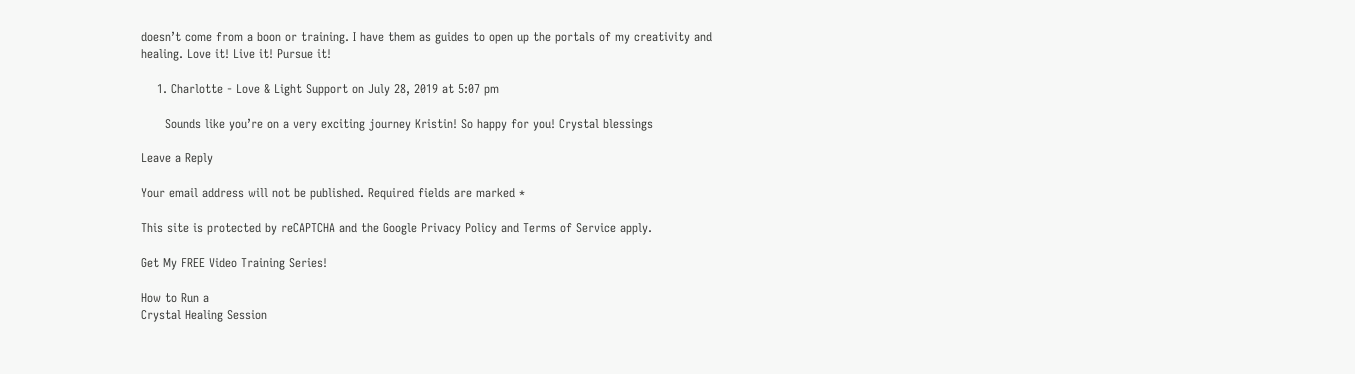doesn’t come from a boon or training. I have them as guides to open up the portals of my creativity and healing. Love it! Live it! Pursue it!

    1. Charlotte - Love & Light Support on July 28, 2019 at 5:07 pm

      Sounds like you’re on a very exciting journey Kristin! So happy for you! Crystal blessings

Leave a Reply

Your email address will not be published. Required fields are marked *

This site is protected by reCAPTCHA and the Google Privacy Policy and Terms of Service apply.

Get My FREE Video Training Series!

How to Run a
Crystal Healing Session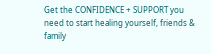Get the CONFIDENCE + SUPPORT you need to start healing yourself, friends & family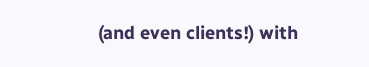(and even clients!) with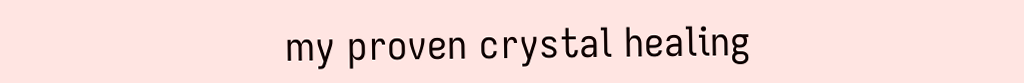my proven crystal healing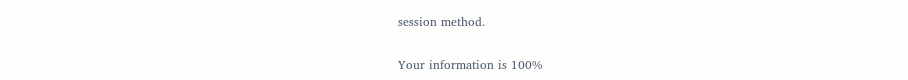session method.

Your information is 100%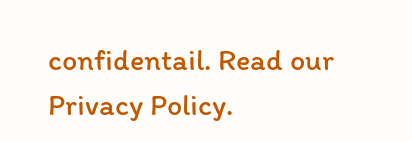confidentail. Read our Privacy Policy.